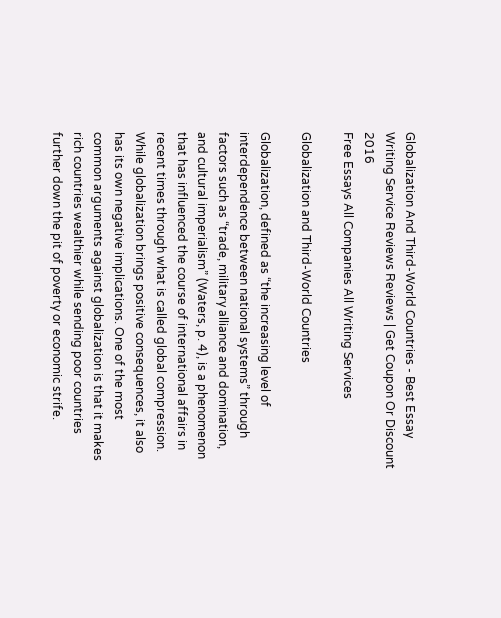Globalization And Third-World Countries - Best Essay Writing Service Reviews Reviews | Get Coupon Or Discount 2016
Free Essays All Companies All Writing Services

Globalization and Third-World Countries

Globalization, defined as “the increasing level of interdependence between national systems” through factors such as “trade, military alliance and domination, and cultural imperialism” (Waters, p. 4), is a phenomenon that has influenced the course of international affairs in recent times through what is called global compression. While globalization brings positive consequences, it also has its own negative implications. One of the most common arguments against globalization is that it makes rich countries wealthier while sending poor countries further down the pit of poverty or economic strife.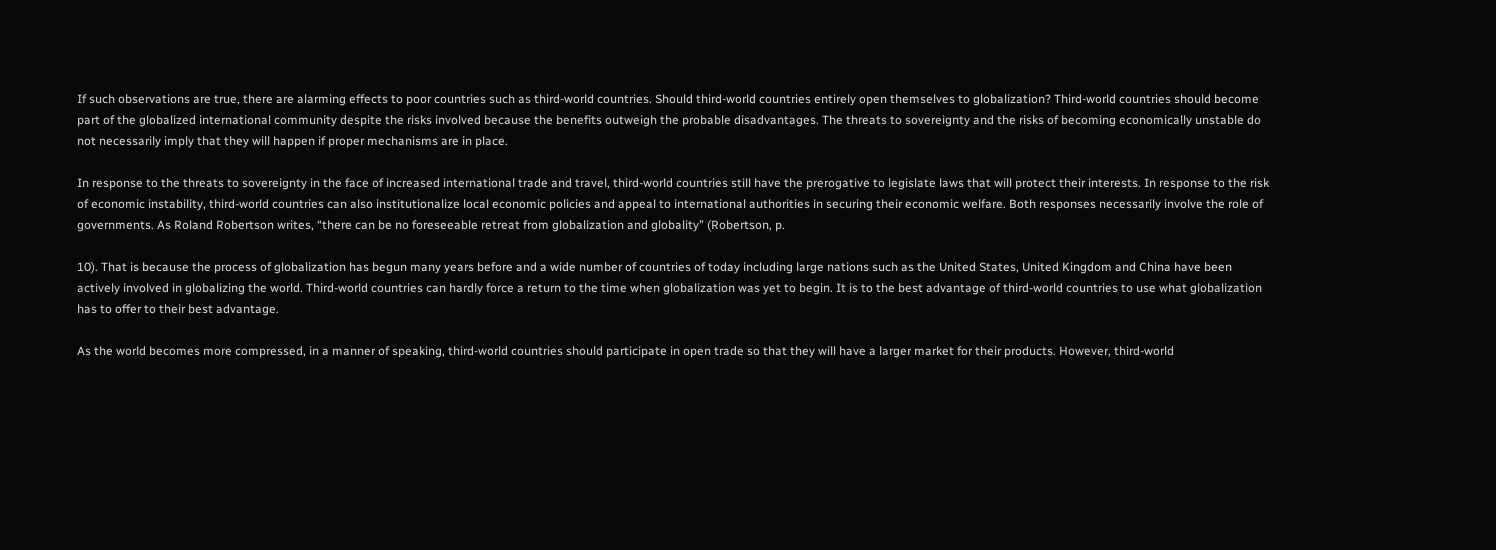If such observations are true, there are alarming effects to poor countries such as third-world countries. Should third-world countries entirely open themselves to globalization? Third-world countries should become part of the globalized international community despite the risks involved because the benefits outweigh the probable disadvantages. The threats to sovereignty and the risks of becoming economically unstable do not necessarily imply that they will happen if proper mechanisms are in place.

In response to the threats to sovereignty in the face of increased international trade and travel, third-world countries still have the prerogative to legislate laws that will protect their interests. In response to the risk of economic instability, third-world countries can also institutionalize local economic policies and appeal to international authorities in securing their economic welfare. Both responses necessarily involve the role of governments. As Roland Robertson writes, “there can be no foreseeable retreat from globalization and globality” (Robertson, p.

10). That is because the process of globalization has begun many years before and a wide number of countries of today including large nations such as the United States, United Kingdom and China have been actively involved in globalizing the world. Third-world countries can hardly force a return to the time when globalization was yet to begin. It is to the best advantage of third-world countries to use what globalization has to offer to their best advantage.

As the world becomes more compressed, in a manner of speaking, third-world countries should participate in open trade so that they will have a larger market for their products. However, third-world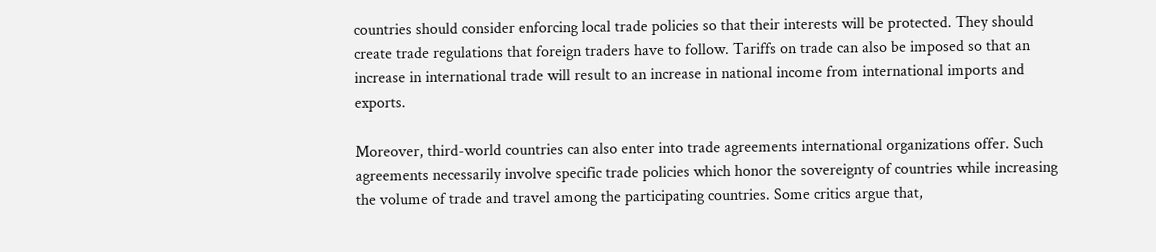countries should consider enforcing local trade policies so that their interests will be protected. They should create trade regulations that foreign traders have to follow. Tariffs on trade can also be imposed so that an increase in international trade will result to an increase in national income from international imports and exports.

Moreover, third-world countries can also enter into trade agreements international organizations offer. Such agreements necessarily involve specific trade policies which honor the sovereignty of countries while increasing the volume of trade and travel among the participating countries. Some critics argue that,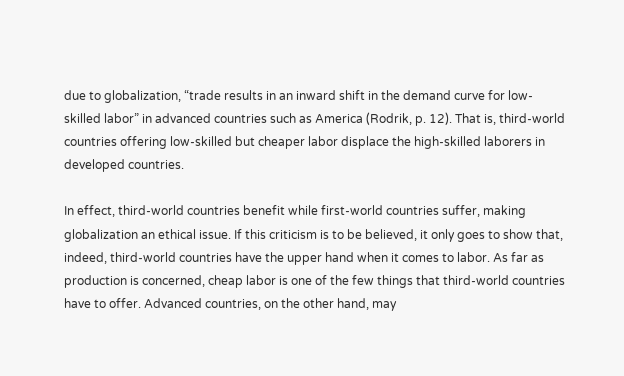due to globalization, “trade results in an inward shift in the demand curve for low-skilled labor” in advanced countries such as America (Rodrik, p. 12). That is, third-world countries offering low-skilled but cheaper labor displace the high-skilled laborers in developed countries.

In effect, third-world countries benefit while first-world countries suffer, making globalization an ethical issue. If this criticism is to be believed, it only goes to show that, indeed, third-world countries have the upper hand when it comes to labor. As far as production is concerned, cheap labor is one of the few things that third-world countries have to offer. Advanced countries, on the other hand, may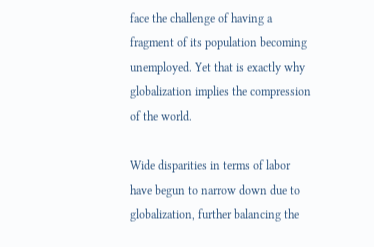face the challenge of having a fragment of its population becoming unemployed. Yet that is exactly why globalization implies the compression of the world.

Wide disparities in terms of labor have begun to narrow down due to globalization, further balancing the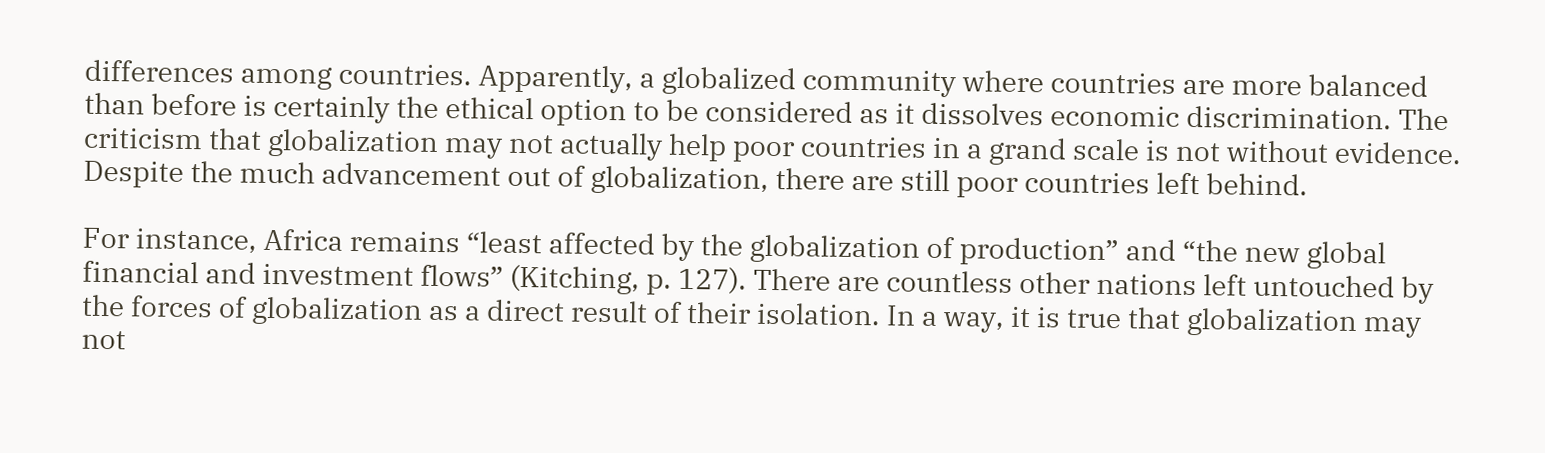differences among countries. Apparently, a globalized community where countries are more balanced than before is certainly the ethical option to be considered as it dissolves economic discrimination. The criticism that globalization may not actually help poor countries in a grand scale is not without evidence. Despite the much advancement out of globalization, there are still poor countries left behind.

For instance, Africa remains “least affected by the globalization of production” and “the new global financial and investment flows” (Kitching, p. 127). There are countless other nations left untouched by the forces of globalization as a direct result of their isolation. In a way, it is true that globalization may not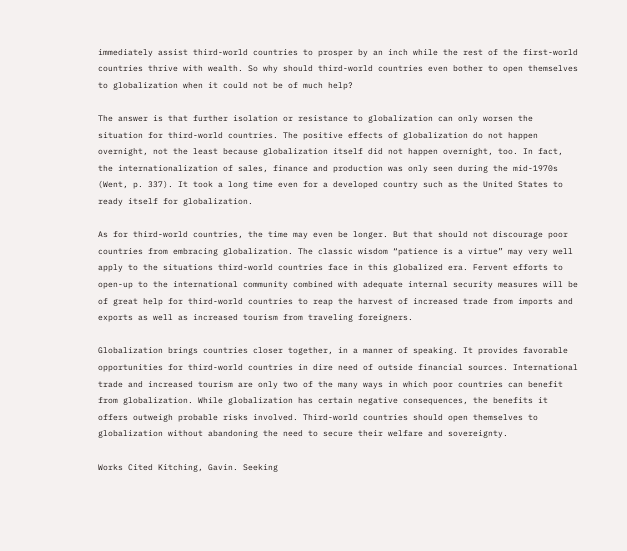immediately assist third-world countries to prosper by an inch while the rest of the first-world countries thrive with wealth. So why should third-world countries even bother to open themselves to globalization when it could not be of much help?

The answer is that further isolation or resistance to globalization can only worsen the situation for third-world countries. The positive effects of globalization do not happen overnight, not the least because globalization itself did not happen overnight, too. In fact, the internationalization of sales, finance and production was only seen during the mid-1970s (Went, p. 337). It took a long time even for a developed country such as the United States to ready itself for globalization.

As for third-world countries, the time may even be longer. But that should not discourage poor countries from embracing globalization. The classic wisdom “patience is a virtue” may very well apply to the situations third-world countries face in this globalized era. Fervent efforts to open-up to the international community combined with adequate internal security measures will be of great help for third-world countries to reap the harvest of increased trade from imports and exports as well as increased tourism from traveling foreigners.

Globalization brings countries closer together, in a manner of speaking. It provides favorable opportunities for third-world countries in dire need of outside financial sources. International trade and increased tourism are only two of the many ways in which poor countries can benefit from globalization. While globalization has certain negative consequences, the benefits it offers outweigh probable risks involved. Third-world countries should open themselves to globalization without abandoning the need to secure their welfare and sovereignty.

Works Cited Kitching, Gavin. Seeking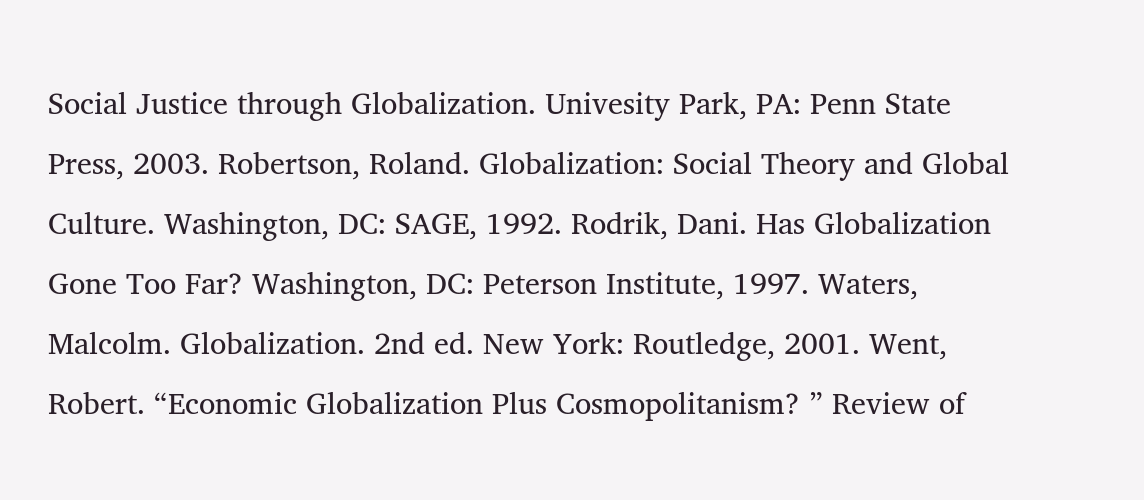Social Justice through Globalization. Univesity Park, PA: Penn State Press, 2003. Robertson, Roland. Globalization: Social Theory and Global Culture. Washington, DC: SAGE, 1992. Rodrik, Dani. Has Globalization Gone Too Far? Washington, DC: Peterson Institute, 1997. Waters, Malcolm. Globalization. 2nd ed. New York: Routledge, 2001. Went, Robert. “Economic Globalization Plus Cosmopolitanism? ” Review of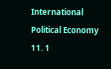International Political Economy 11. 1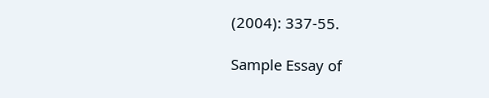(2004): 337-55.

Sample Essay of